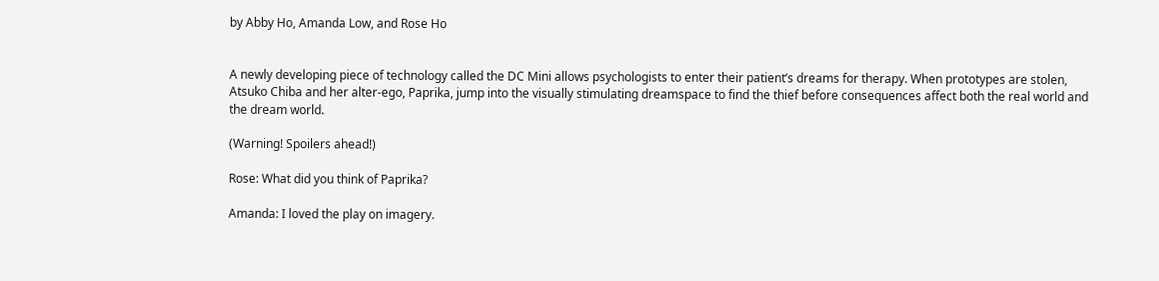by Abby Ho, Amanda Low, and Rose Ho


A newly developing piece of technology called the DC Mini allows psychologists to enter their patient’s dreams for therapy. When prototypes are stolen, Atsuko Chiba and her alter-ego, Paprika, jump into the visually stimulating dreamspace to find the thief before consequences affect both the real world and the dream world.

(Warning! Spoilers ahead!)

Rose: What did you think of Paprika?

Amanda: I loved the play on imagery.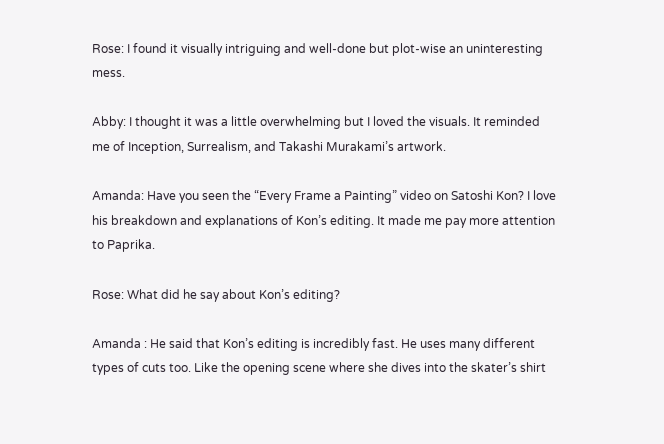Rose: I found it visually intriguing and well-done but plot-wise an uninteresting mess.

Abby: I thought it was a little overwhelming but I loved the visuals. It reminded me of Inception, Surrealism, and Takashi Murakami’s artwork.

Amanda: Have you seen the “Every Frame a Painting” video on Satoshi Kon? I love his breakdown and explanations of Kon’s editing. It made me pay more attention to Paprika.

Rose: What did he say about Kon’s editing?

Amanda : He said that Kon’s editing is incredibly fast. He uses many different types of cuts too. Like the opening scene where she dives into the skater’s shirt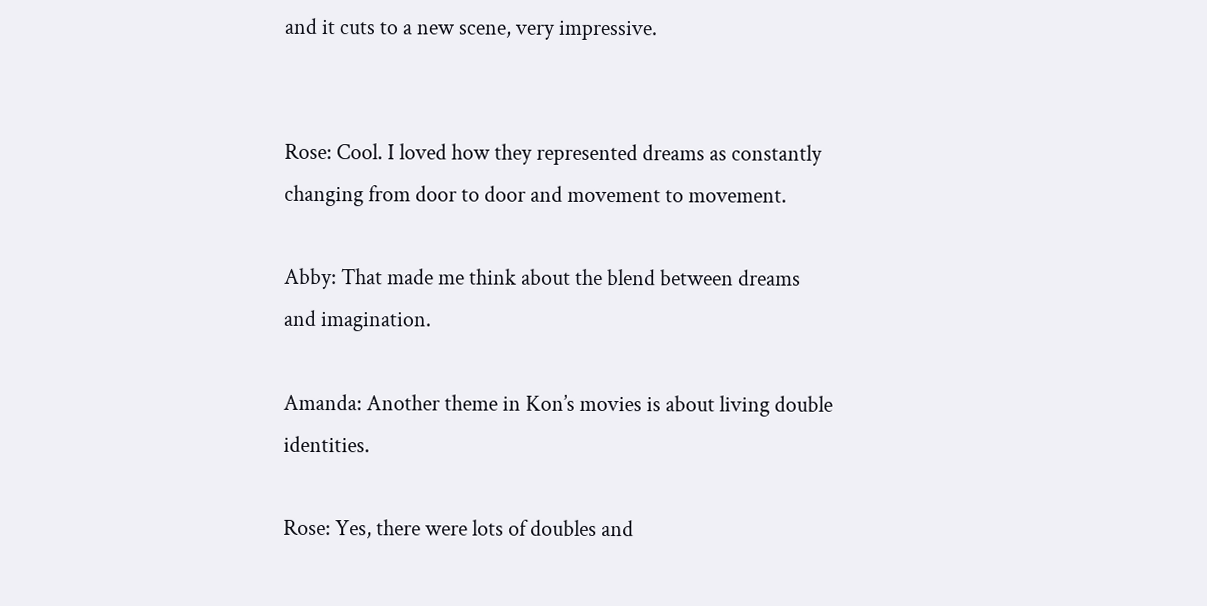and it cuts to a new scene, very impressive.


Rose: Cool. I loved how they represented dreams as constantly changing from door to door and movement to movement.

Abby: That made me think about the blend between dreams and imagination.

Amanda: Another theme in Kon’s movies is about living double identities.

Rose: Yes, there were lots of doubles and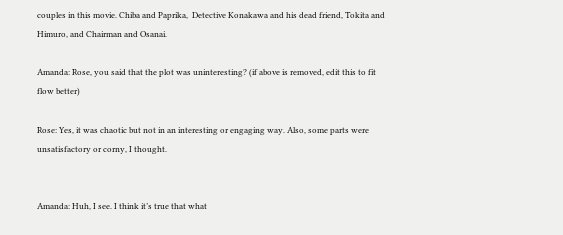couples in this movie. Chiba and Paprika,  Detective Konakawa and his dead friend, Tokita and Himuro, and Chairman and Osanai.

Amanda: Rose, you said that the plot was uninteresting? (if above is removed, edit this to fit flow better)

Rose: Yes, it was chaotic but not in an interesting or engaging way. Also, some parts were unsatisfactory or corny, I thought.


Amanda: Huh, I see. I think it’s true that what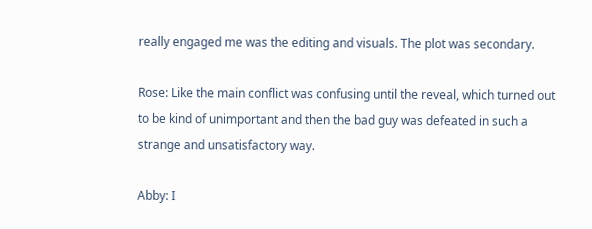really engaged me was the editing and visuals. The plot was secondary.

Rose: Like the main conflict was confusing until the reveal, which turned out to be kind of unimportant and then the bad guy was defeated in such a strange and unsatisfactory way.

Abby: I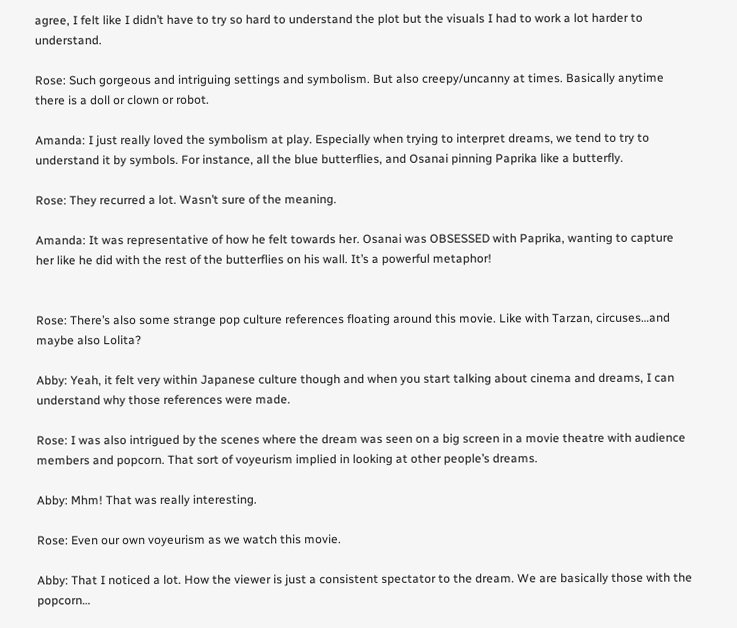agree, I felt like I didn’t have to try so hard to understand the plot but the visuals I had to work a lot harder to understand.

Rose: Such gorgeous and intriguing settings and symbolism. But also creepy/uncanny at times. Basically anytime there is a doll or clown or robot.

Amanda: I just really loved the symbolism at play. Especially when trying to interpret dreams, we tend to try to understand it by symbols. For instance, all the blue butterflies, and Osanai pinning Paprika like a butterfly.

Rose: They recurred a lot. Wasn’t sure of the meaning.

Amanda: It was representative of how he felt towards her. Osanai was OBSESSED with Paprika, wanting to capture her like he did with the rest of the butterflies on his wall. It’s a powerful metaphor!


Rose: There’s also some strange pop culture references floating around this movie. Like with Tarzan, circuses…and maybe also Lolita?

Abby: Yeah, it felt very within Japanese culture though and when you start talking about cinema and dreams, I can understand why those references were made.

Rose: I was also intrigued by the scenes where the dream was seen on a big screen in a movie theatre with audience members and popcorn. That sort of voyeurism implied in looking at other people’s dreams.

Abby: Mhm! That was really interesting.

Rose: Even our own voyeurism as we watch this movie.

Abby: That I noticed a lot. How the viewer is just a consistent spectator to the dream. We are basically those with the popcorn…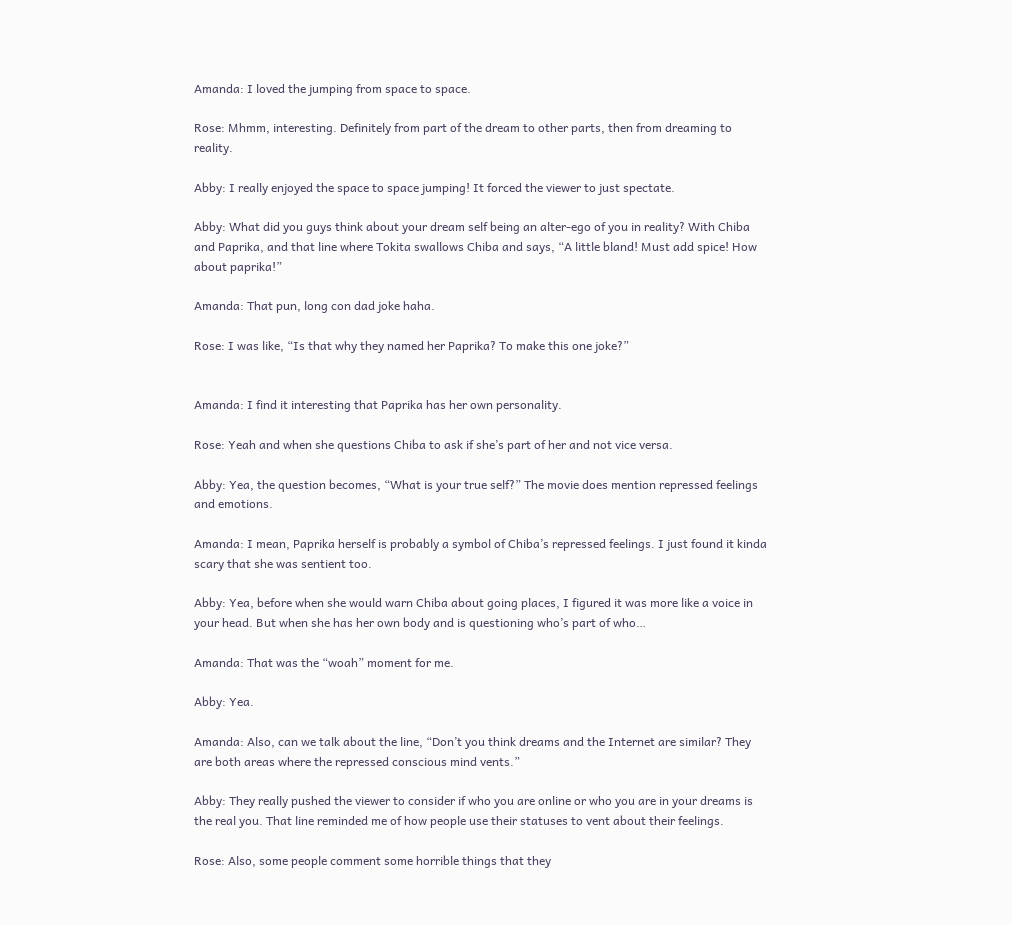Amanda: I loved the jumping from space to space.

Rose: Mhmm, interesting. Definitely from part of the dream to other parts, then from dreaming to reality.

Abby: I really enjoyed the space to space jumping! It forced the viewer to just spectate.

Abby: What did you guys think about your dream self being an alter-ego of you in reality? With Chiba and Paprika, and that line where Tokita swallows Chiba and says, “A little bland! Must add spice! How about paprika!”

Amanda: That pun, long con dad joke haha.

Rose: I was like, “Is that why they named her Paprika? To make this one joke?”


Amanda: I find it interesting that Paprika has her own personality.

Rose: Yeah and when she questions Chiba to ask if she’s part of her and not vice versa.

Abby: Yea, the question becomes, “What is your true self?” The movie does mention repressed feelings and emotions.

Amanda: I mean, Paprika herself is probably a symbol of Chiba’s repressed feelings. I just found it kinda scary that she was sentient too.

Abby: Yea, before when she would warn Chiba about going places, I figured it was more like a voice in your head. But when she has her own body and is questioning who’s part of who…

Amanda: That was the “woah” moment for me.

Abby: Yea.

Amanda: Also, can we talk about the line, “Don’t you think dreams and the Internet are similar? They are both areas where the repressed conscious mind vents.”

Abby: They really pushed the viewer to consider if who you are online or who you are in your dreams is the real you. That line reminded me of how people use their statuses to vent about their feelings.

Rose: Also, some people comment some horrible things that they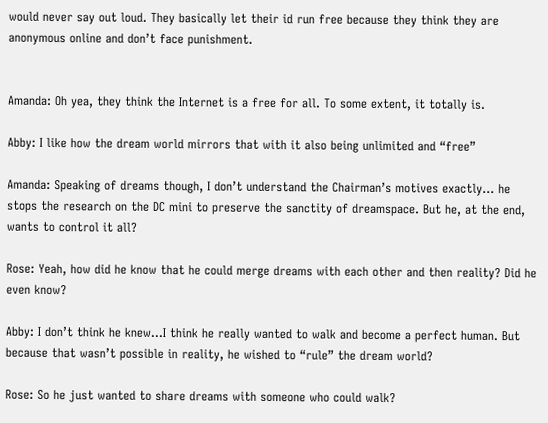would never say out loud. They basically let their id run free because they think they are anonymous online and don’t face punishment.


Amanda: Oh yea, they think the Internet is a free for all. To some extent, it totally is.

Abby: I like how the dream world mirrors that with it also being unlimited and “free”

Amanda: Speaking of dreams though, I don’t understand the Chairman’s motives exactly… he stops the research on the DC mini to preserve the sanctity of dreamspace. But he, at the end, wants to control it all?

Rose: Yeah, how did he know that he could merge dreams with each other and then reality? Did he even know?

Abby: I don’t think he knew…I think he really wanted to walk and become a perfect human. But because that wasn’t possible in reality, he wished to “rule” the dream world?

Rose: So he just wanted to share dreams with someone who could walk?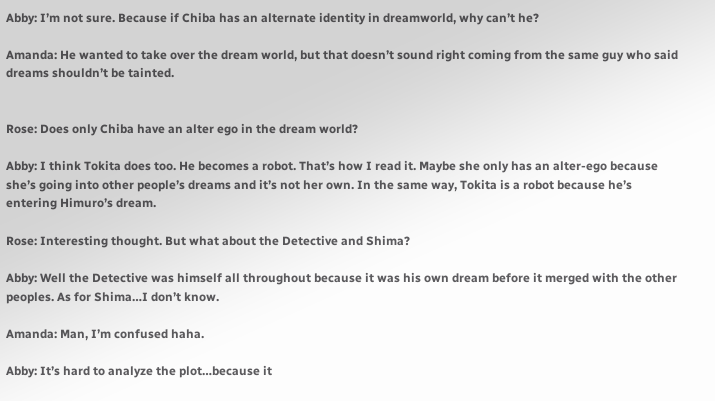Abby: I’m not sure. Because if Chiba has an alternate identity in dreamworld, why can’t he?

Amanda: He wanted to take over the dream world, but that doesn’t sound right coming from the same guy who said dreams shouldn’t be tainted.


Rose: Does only Chiba have an alter ego in the dream world?

Abby: I think Tokita does too. He becomes a robot. That’s how I read it. Maybe she only has an alter-ego because she’s going into other people’s dreams and it’s not her own. In the same way, Tokita is a robot because he’s entering Himuro’s dream.

Rose: Interesting thought. But what about the Detective and Shima?

Abby: Well the Detective was himself all throughout because it was his own dream before it merged with the other peoples. As for Shima…I don’t know.

Amanda: Man, I’m confused haha.

Abby: It’s hard to analyze the plot…because it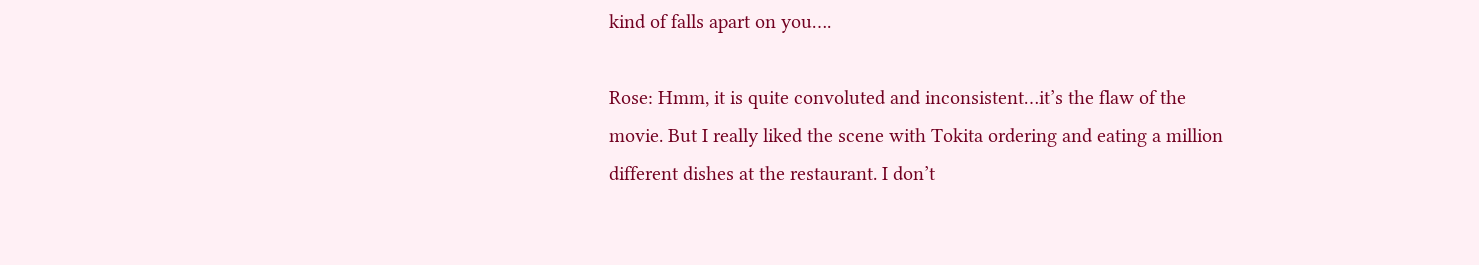kind of falls apart on you….

Rose: Hmm, it is quite convoluted and inconsistent…it’s the flaw of the movie. But I really liked the scene with Tokita ordering and eating a million different dishes at the restaurant. I don’t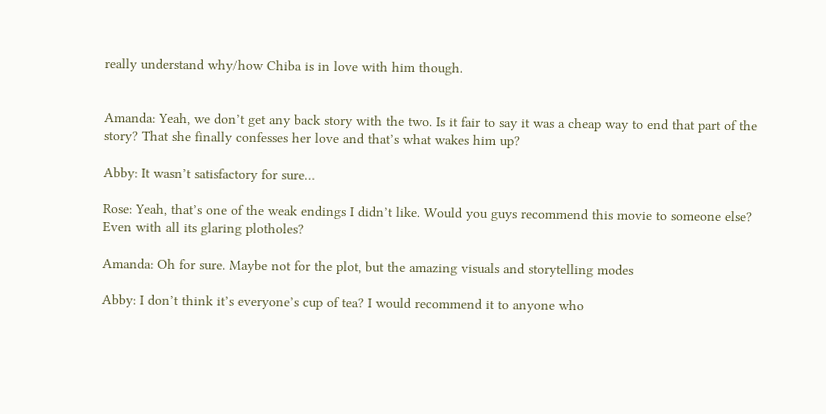really understand why/how Chiba is in love with him though.


Amanda: Yeah, we don’t get any back story with the two. Is it fair to say it was a cheap way to end that part of the story? That she finally confesses her love and that’s what wakes him up?

Abby: It wasn’t satisfactory for sure…

Rose: Yeah, that’s one of the weak endings I didn’t like. Would you guys recommend this movie to someone else? Even with all its glaring plotholes?

Amanda: Oh for sure. Maybe not for the plot, but the amazing visuals and storytelling modes

Abby: I don’t think it’s everyone’s cup of tea? I would recommend it to anyone who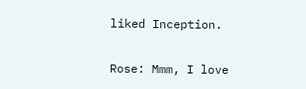liked Inception.

Rose: Mmm, I love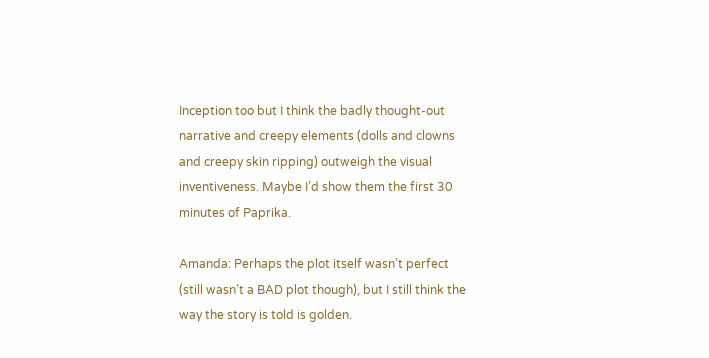Inception too but I think the badly thought-out narrative and creepy elements (dolls and clowns and creepy skin ripping) outweigh the visual inventiveness. Maybe I’d show them the first 30 minutes of Paprika.

Amanda: Perhaps the plot itself wasn’t perfect (still wasn’t a BAD plot though), but I still think the way the story is told is golden.